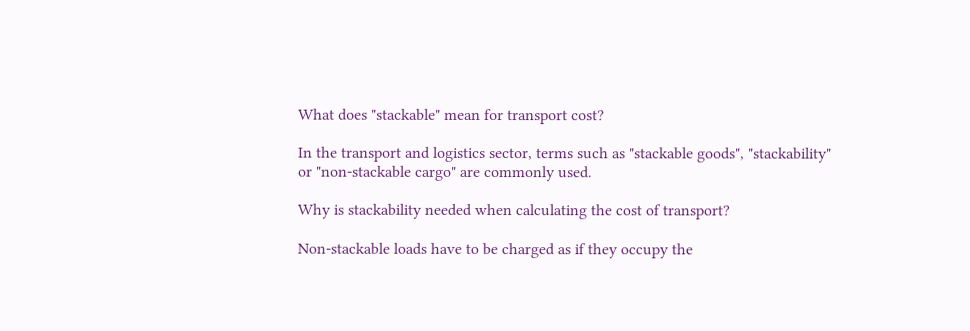What does "stackable" mean for transport cost?

In the transport and logistics sector, terms such as "stackable goods", "stackability" or "non-stackable cargo" are commonly used.

Why is stackability needed when calculating the cost of transport?

Non-stackable loads have to be charged as if they occupy the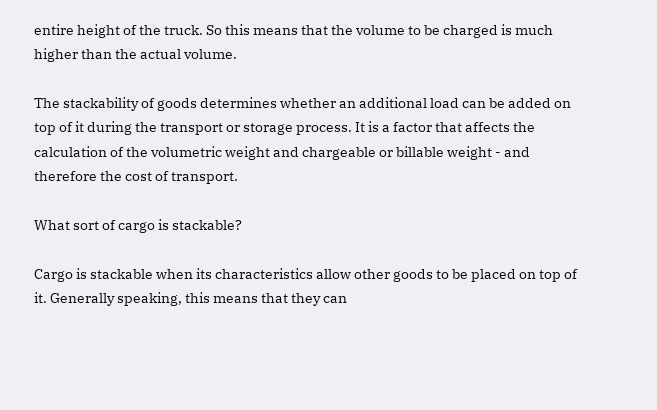entire height of the truck. So this means that the volume to be charged is much higher than the actual volume.

The stackability of goods determines whether an additional load can be added on top of it during the transport or storage process. It is a factor that affects the calculation of the volumetric weight and chargeable or billable weight - and therefore the cost of transport.

What sort of cargo is stackable?

Cargo is stackable when its characteristics allow other goods to be placed on top of it. Generally speaking, this means that they can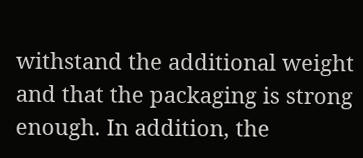withstand the additional weight and that the packaging is strong enough. In addition, the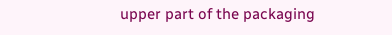upper part of the packaging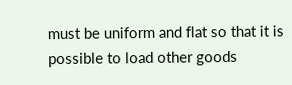must be uniform and flat so that it is possible to load other goods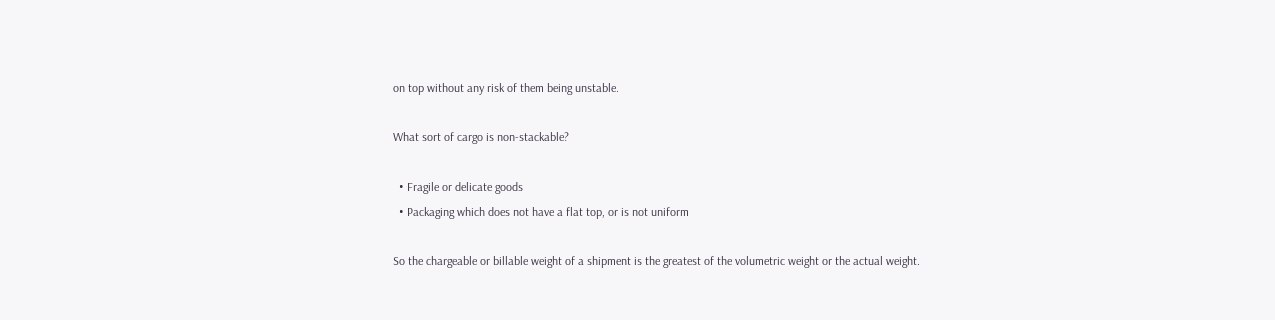on top without any risk of them being unstable.

What sort of cargo is non-stackable?

  • Fragile or delicate goods
  • Packaging which does not have a flat top, or is not uniform

So the chargeable or billable weight of a shipment is the greatest of the volumetric weight or the actual weight.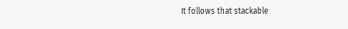It follows that stackable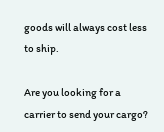goods will always cost less to ship.

Are you looking for a carrier to send your cargo?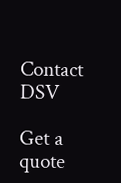Contact DSV

Get a quote